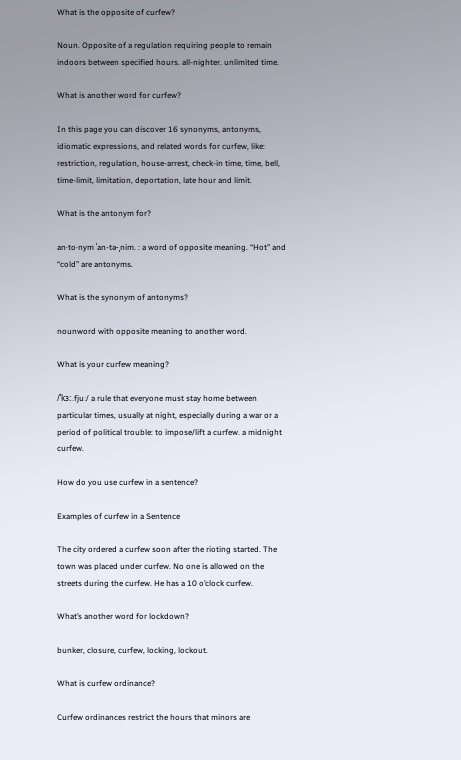What is the opposite of curfew?

Noun. Opposite of a regulation requiring people to remain indoors between specified hours. all-nighter. unlimited time.

What is another word for curfew?

In this page you can discover 16 synonyms, antonyms, idiomatic expressions, and related words for curfew, like: restriction, regulation, house-arrest, check-in time, time, bell, time-limit, limitation, deportation, late hour and limit.

What is the antonym for?

an·to·nym ˈan-tə-ˌnim. : a word of opposite meaning. “Hot” and “cold” are antonyms.

What is the synonym of antonyms?

nounword with opposite meaning to another word.

What is your curfew meaning?

/ˈkɜː.fjuː/ a rule that everyone must stay home between particular times, usually at night, especially during a war or a period of political trouble: to impose/lift a curfew. a midnight curfew.

How do you use curfew in a sentence?

Examples of curfew in a Sentence

The city ordered a curfew soon after the rioting started. The town was placed under curfew. No one is allowed on the streets during the curfew. He has a 10 o’clock curfew.

What’s another word for lockdown?

bunker, closure, curfew, locking, lockout.

What is curfew ordinance?

Curfew ordinances restrict the hours that minors are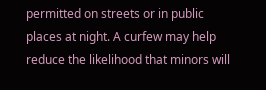permitted on streets or in public places at night. A curfew may help reduce the likelihood that minors will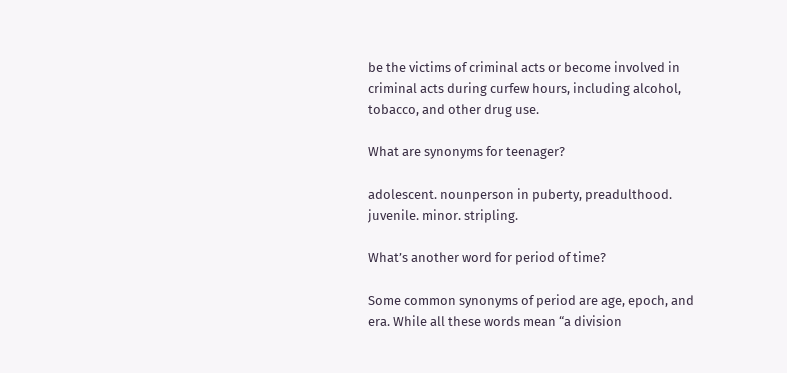be the victims of criminal acts or become involved in criminal acts during curfew hours, including alcohol, tobacco, and other drug use.

What are synonyms for teenager?

adolescent. nounperson in puberty, preadulthood. juvenile. minor. stripling.

What’s another word for period of time?

Some common synonyms of period are age, epoch, and era. While all these words mean “a division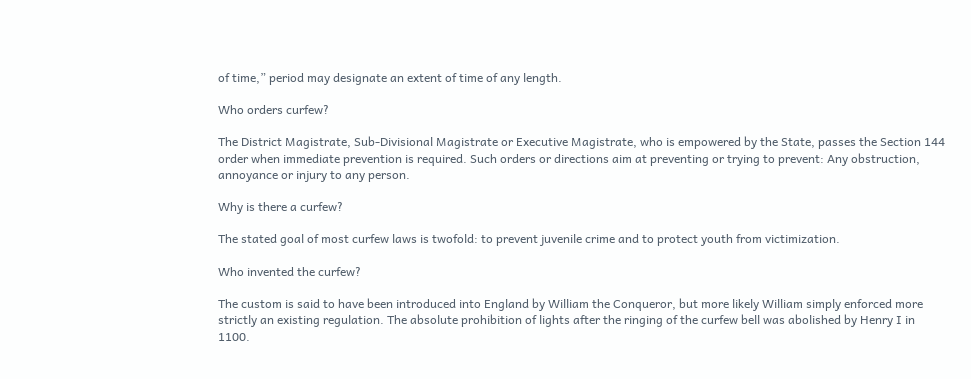of time,” period may designate an extent of time of any length.

Who orders curfew?

The District Magistrate, Sub-Divisional Magistrate or Executive Magistrate, who is empowered by the State, passes the Section 144 order when immediate prevention is required. Such orders or directions aim at preventing or trying to prevent: Any obstruction, annoyance or injury to any person.

Why is there a curfew?

The stated goal of most curfew laws is twofold: to prevent juvenile crime and to protect youth from victimization.

Who invented the curfew?

The custom is said to have been introduced into England by William the Conqueror, but more likely William simply enforced more strictly an existing regulation. The absolute prohibition of lights after the ringing of the curfew bell was abolished by Henry I in 1100.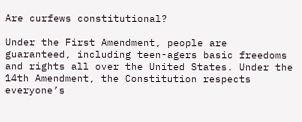Are curfews constitutional?

Under the First Amendment, people are guaranteed, including teen-agers basic freedoms and rights all over the United States. Under the 14th Amendment, the Constitution respects everyone’s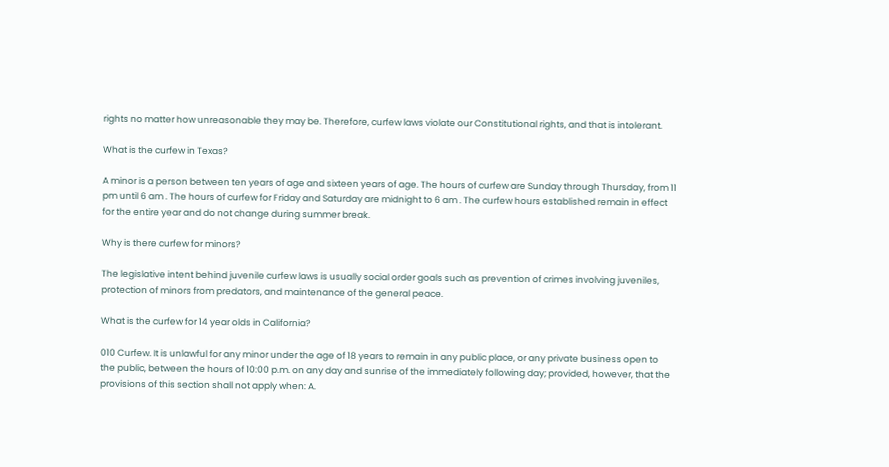rights no matter how unreasonable they may be. Therefore, curfew laws violate our Constitutional rights, and that is intolerant.

What is the curfew in Texas?

A minor is a person between ten years of age and sixteen years of age. The hours of curfew are Sunday through Thursday, from 11 pm until 6 am . The hours of curfew for Friday and Saturday are midnight to 6 am . The curfew hours established remain in effect for the entire year and do not change during summer break.

Why is there curfew for minors?

The legislative intent behind juvenile curfew laws is usually social order goals such as prevention of crimes involving juveniles, protection of minors from predators, and maintenance of the general peace.

What is the curfew for 14 year olds in California?

010 Curfew. It is unlawful for any minor under the age of 18 years to remain in any public place, or any private business open to the public, between the hours of 10:00 p.m. on any day and sunrise of the immediately following day; provided, however, that the provisions of this section shall not apply when: A.